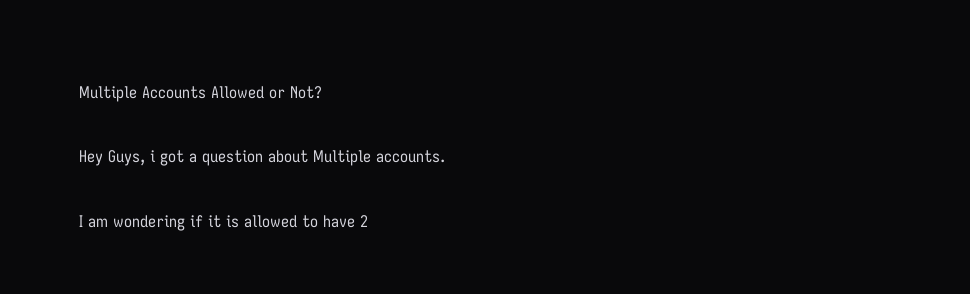Multiple Accounts Allowed or Not?

Hey Guys, i got a question about Multiple accounts.

I am wondering if it is allowed to have 2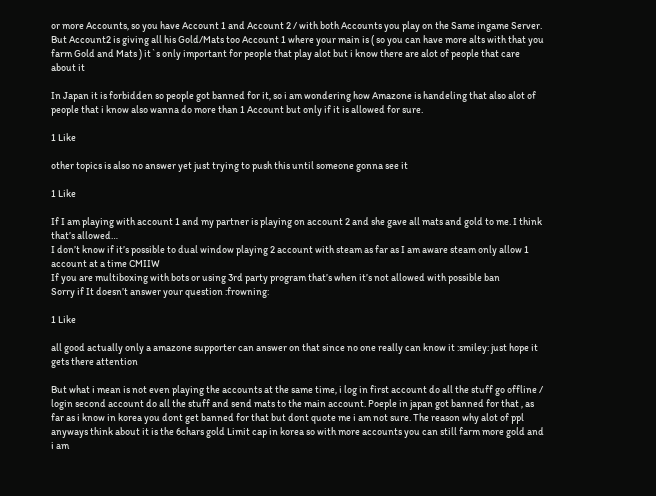or more Accounts, so you have Account 1 and Account 2 / with both Accounts you play on the Same ingame Server. But Account2 is giving all his Gold/Mats too Account 1 where your main is ( so you can have more alts with that you farm Gold and Mats ) it`s only important for people that play alot but i know there are alot of people that care about it

In Japan it is forbidden so people got banned for it, so i am wondering how Amazone is handeling that also alot of people that i know also wanna do more than 1 Account but only if it is allowed for sure.

1 Like

other topics is also no answer yet just trying to push this until someone gonna see it

1 Like

If I am playing with account 1 and my partner is playing on account 2 and she gave all mats and gold to me. I think that’s allowed…
I don’t know if it’s possible to dual window playing 2 account with steam as far as I am aware steam only allow 1 account at a time CMIIW
If you are multiboxing with bots or using 3rd party program that’s when it’s not allowed with possible ban
Sorry if It doesn’t answer your question :frowning:

1 Like

all good actually only a amazone supporter can answer on that since no one really can know it :smiley: just hope it gets there attention

But what i mean is not even playing the accounts at the same time, i log in first account do all the stuff go offline / login second account do all the stuff and send mats to the main account. Poeple in japan got banned for that , as far as i know in korea you dont get banned for that but dont quote me i am not sure. The reason why alot of ppl anyways think about it is the 6chars gold Limit cap in korea so with more accounts you can still farm more gold and i am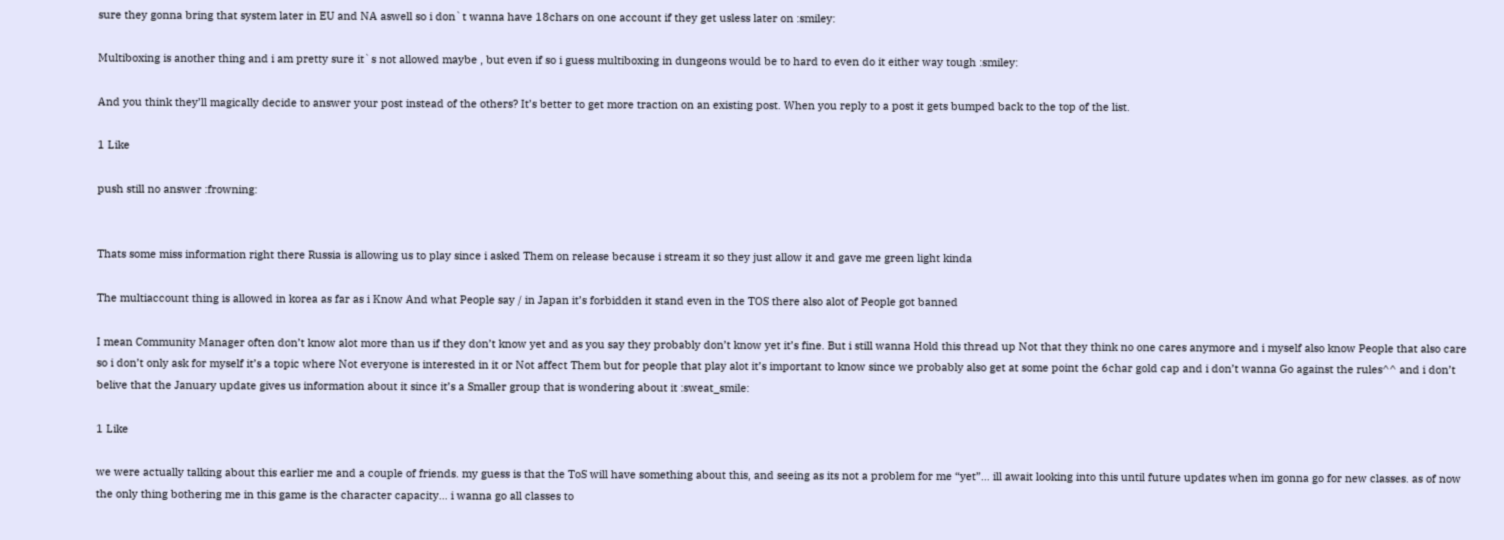sure they gonna bring that system later in EU and NA aswell so i don`t wanna have 18chars on one account if they get usless later on :smiley:

Multiboxing is another thing and i am pretty sure it`s not allowed maybe , but even if so i guess multiboxing in dungeons would be to hard to even do it either way tough :smiley:

And you think they’ll magically decide to answer your post instead of the others? It’s better to get more traction on an existing post. When you reply to a post it gets bumped back to the top of the list.

1 Like

push still no answer :frowning:


Thats some miss information right there Russia is allowing us to play since i asked Them on release because i stream it so they just allow it and gave me green light kinda

The multiaccount thing is allowed in korea as far as i Know And what People say / in Japan it’s forbidden it stand even in the TOS there also alot of People got banned

I mean Community Manager often don’t know alot more than us if they don’t know yet and as you say they probably don’t know yet it’s fine. But i still wanna Hold this thread up Not that they think no one cares anymore and i myself also know People that also care so i don’t only ask for myself it’s a topic where Not everyone is interested in it or Not affect Them but for people that play alot it’s important to know since we probably also get at some point the 6char gold cap and i don’t wanna Go against the rules^^ and i don’t belive that the January update gives us information about it since it’s a Smaller group that is wondering about it :sweat_smile:

1 Like

we were actually talking about this earlier me and a couple of friends. my guess is that the ToS will have something about this, and seeing as its not a problem for me “yet”… ill await looking into this until future updates when im gonna go for new classes. as of now the only thing bothering me in this game is the character capacity… i wanna go all classes to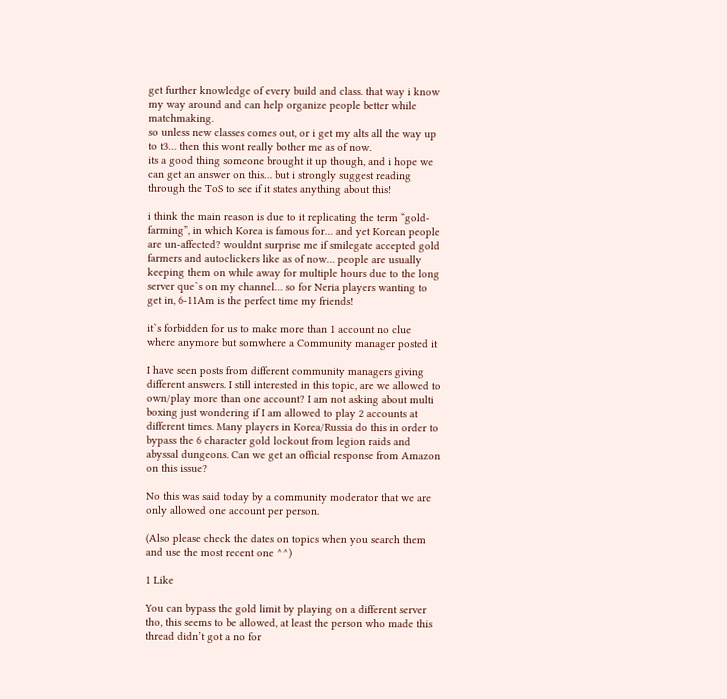get further knowledge of every build and class. that way i know my way around and can help organize people better while matchmaking.
so unless new classes comes out, or i get my alts all the way up to t3… then this wont really bother me as of now.
its a good thing someone brought it up though, and i hope we can get an answer on this… but i strongly suggest reading through the ToS to see if it states anything about this!

i think the main reason is due to it replicating the term “gold-farming”, in which Korea is famous for… and yet Korean people are un-affected? wouldnt surprise me if smilegate accepted gold farmers and autoclickers like as of now… people are usually keeping them on while away for multiple hours due to the long server que`s on my channel… so for Neria players wanting to get in, 6-11Am is the perfect time my friends!

it`s forbidden for us to make more than 1 account no clue where anymore but somwhere a Community manager posted it

I have seen posts from different community managers giving different answers. I still interested in this topic, are we allowed to own/play more than one account? I am not asking about multi boxing just wondering if I am allowed to play 2 accounts at different times. Many players in Korea/Russia do this in order to bypass the 6 character gold lockout from legion raids and abyssal dungeons. Can we get an official response from Amazon on this issue?

No this was said today by a community moderator that we are only allowed one account per person.

(Also please check the dates on topics when you search them and use the most recent one ^^)

1 Like

You can bypass the gold limit by playing on a different server tho, this seems to be allowed, at least the person who made this thread didn’t got a no for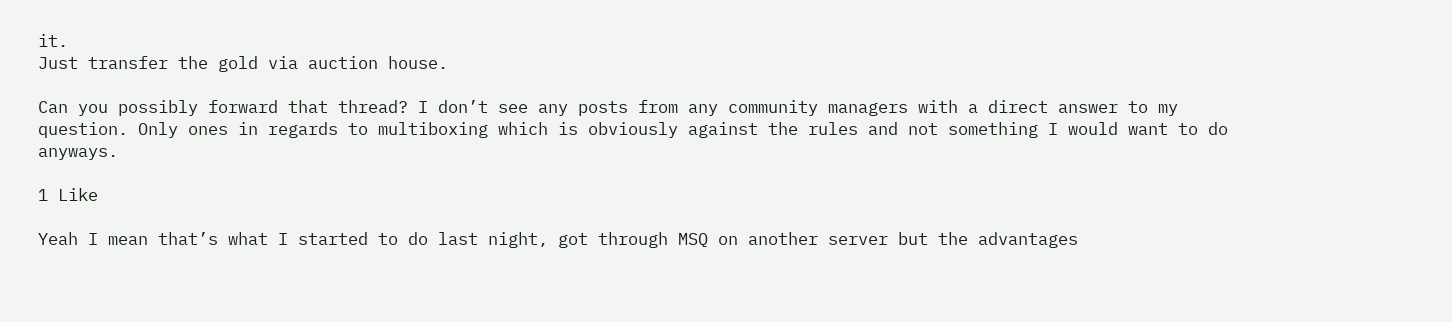it.
Just transfer the gold via auction house.

Can you possibly forward that thread? I don’t see any posts from any community managers with a direct answer to my question. Only ones in regards to multiboxing which is obviously against the rules and not something I would want to do anyways.

1 Like

Yeah I mean that’s what I started to do last night, got through MSQ on another server but the advantages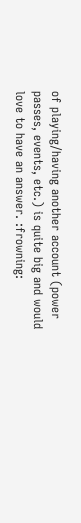of playing/having another account (power passes, events, etc.) is quite big and would love to have an answer. :frowning: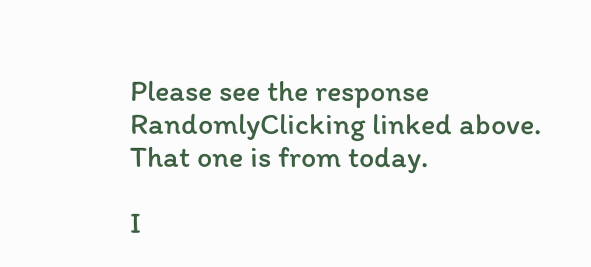Please see the response RandomlyClicking linked above. That one is from today.

I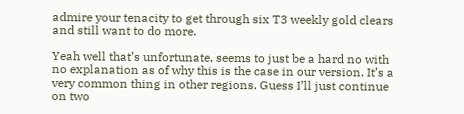admire your tenacity to get through six T3 weekly gold clears and still want to do more.

Yeah well that’s unfortunate, seems to just be a hard no with no explanation as of why this is the case in our version. It’s a very common thing in other regions. Guess I’ll just continue on two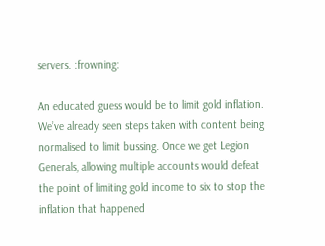servers. :frowning:

An educated guess would be to limit gold inflation. We’ve already seen steps taken with content being normalised to limit bussing. Once we get Legion Generals, allowing multiple accounts would defeat the point of limiting gold income to six to stop the inflation that happened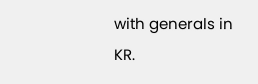with generals in KR.